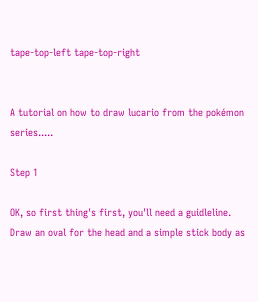tape-top-left tape-top-right


A tutorial on how to draw lucario from the pokémon series.....

Step 1

OK, so first thing's first, you'll need a guidleline. Draw an oval for the head and a simple stick body as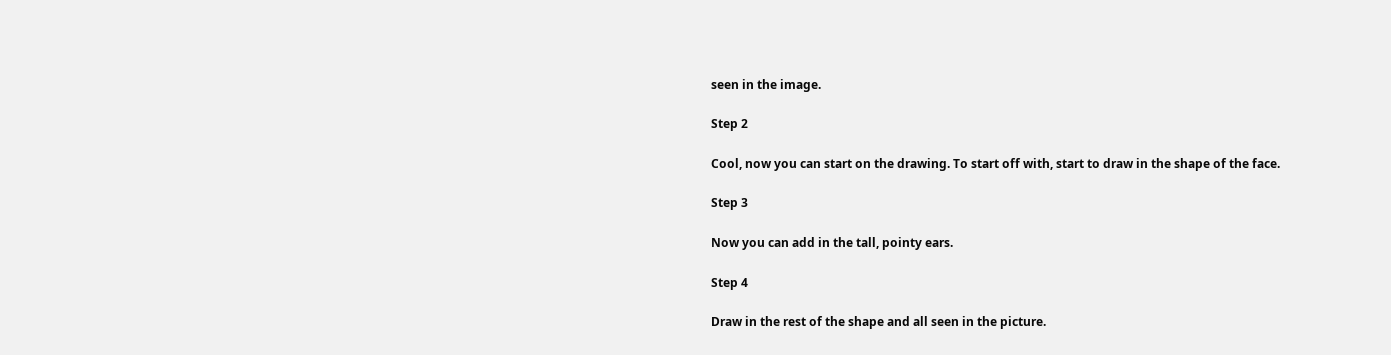seen in the image.

Step 2

Cool, now you can start on the drawing. To start off with, start to draw in the shape of the face.

Step 3

Now you can add in the tall, pointy ears.

Step 4

Draw in the rest of the shape and all seen in the picture.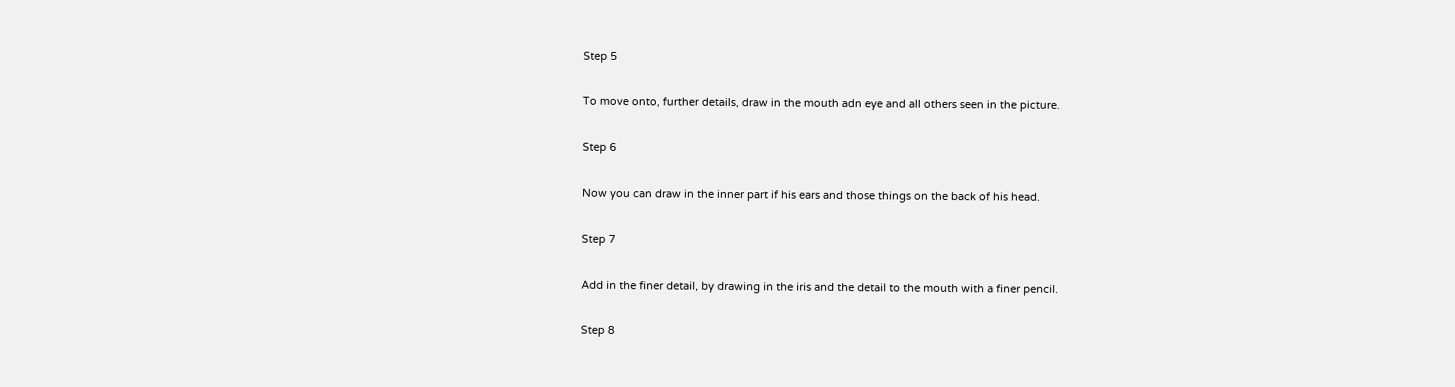Step 5

To move onto, further details, draw in the mouth adn eye and all others seen in the picture.

Step 6

Now you can draw in the inner part if his ears and those things on the back of his head.

Step 7

Add in the finer detail, by drawing in the iris and the detail to the mouth with a finer pencil.

Step 8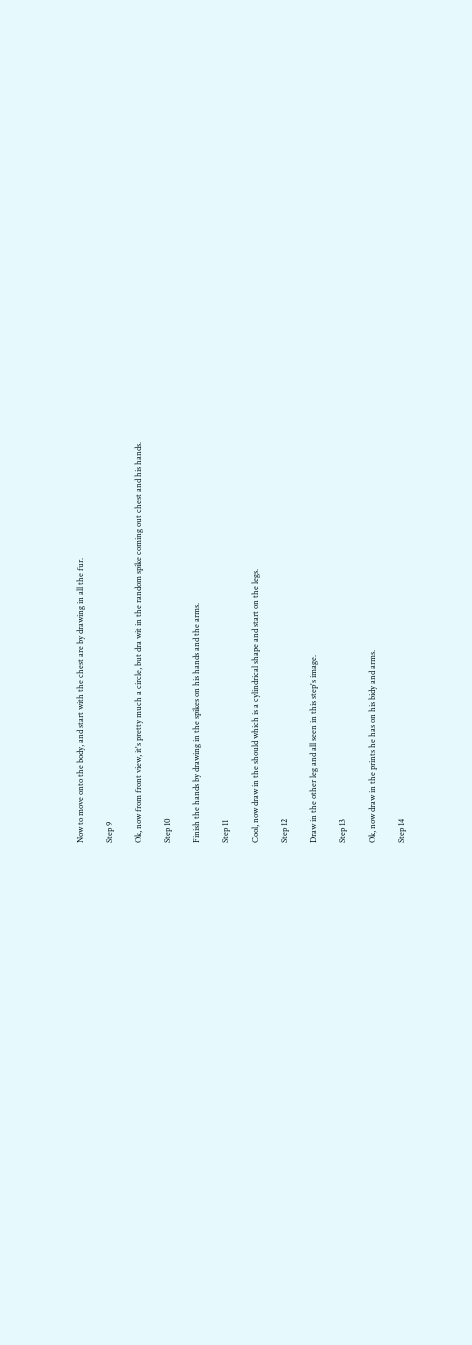Now to move onto the body, and start with the chest are by drawing in all the fur.

Step 9

Ok, now from front view, it's pretty much a circle, but dra wit in the random spike coming out chest and his hands.

Step 10

Finish the hands by drawing in the spikes on his hands and the arms.

Step 11

Cool, now draw in the should which is a cylindrical shape and start on the legs.

Step 12

Draw in the other leg and all seen in this step's image.

Step 13

Ok, now draw in the prints he has on his bidy and arms.

Step 14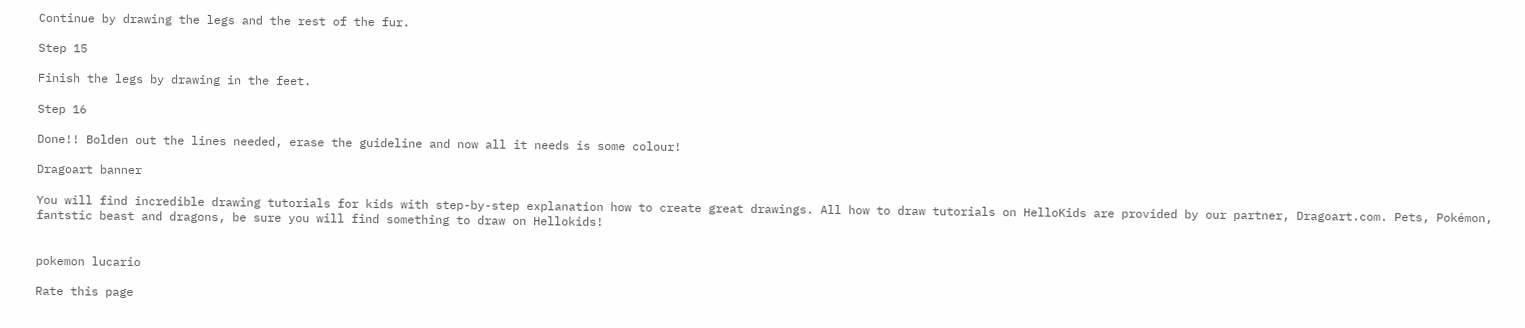Continue by drawing the legs and the rest of the fur.

Step 15

Finish the legs by drawing in the feet.

Step 16

Done!! Bolden out the lines needed, erase the guideline and now all it needs is some colour!

Dragoart banner

You will find incredible drawing tutorials for kids with step-by-step explanation how to create great drawings. All how to draw tutorials on HelloKids are provided by our partner, Dragoart.com. Pets, Pokémon, fantstic beast and dragons, be sure you will find something to draw on Hellokids!


pokemon lucario

Rate this page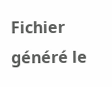Fichier généré le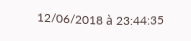12/06/2018 à 23:44:35